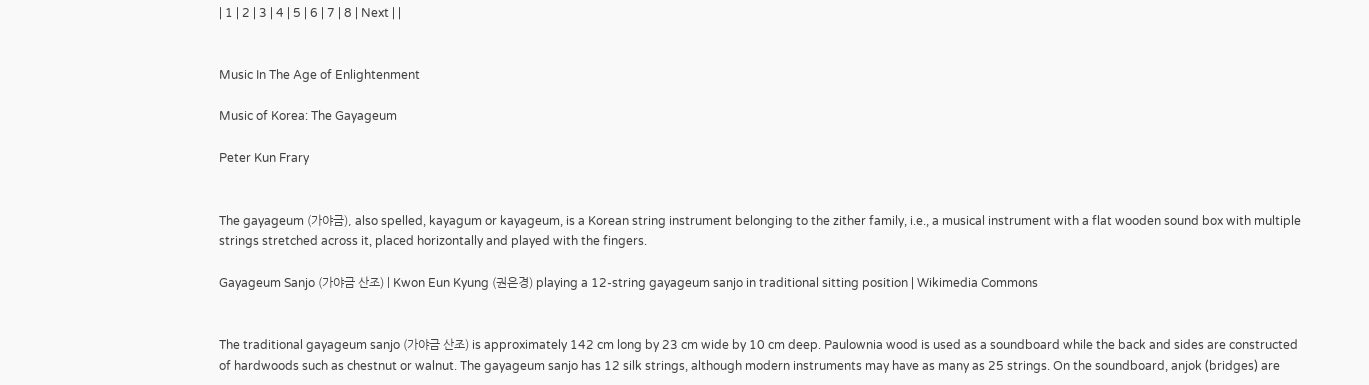| 1 | 2 | 3 | 4 | 5 | 6 | 7 | 8 | Next | |


Music In The Age of Enlightenment

Music of Korea: The Gayageum

Peter Kun Frary


The gayageum (가야금), also spelled, kayagum or kayageum, is a Korean string instrument belonging to the zither family, i.e., a musical instrument with a flat wooden sound box with multiple strings stretched across it, placed horizontally and played with the fingers.

Gayageum Sanjo (가야금 산조) | Kwon Eun Kyung (권은경) playing a 12-string gayageum sanjo in traditional sitting position | Wikimedia Commons


The traditional gayageum sanjo (가야금 산조) is approximately 142 cm long by 23 cm wide by 10 cm deep. Paulownia wood is used as a soundboard while the back and sides are constructed of hardwoods such as chestnut or walnut. The gayageum sanjo has 12 silk strings, although modern instruments may have as many as 25 strings. On the soundboard, anjok (bridges) are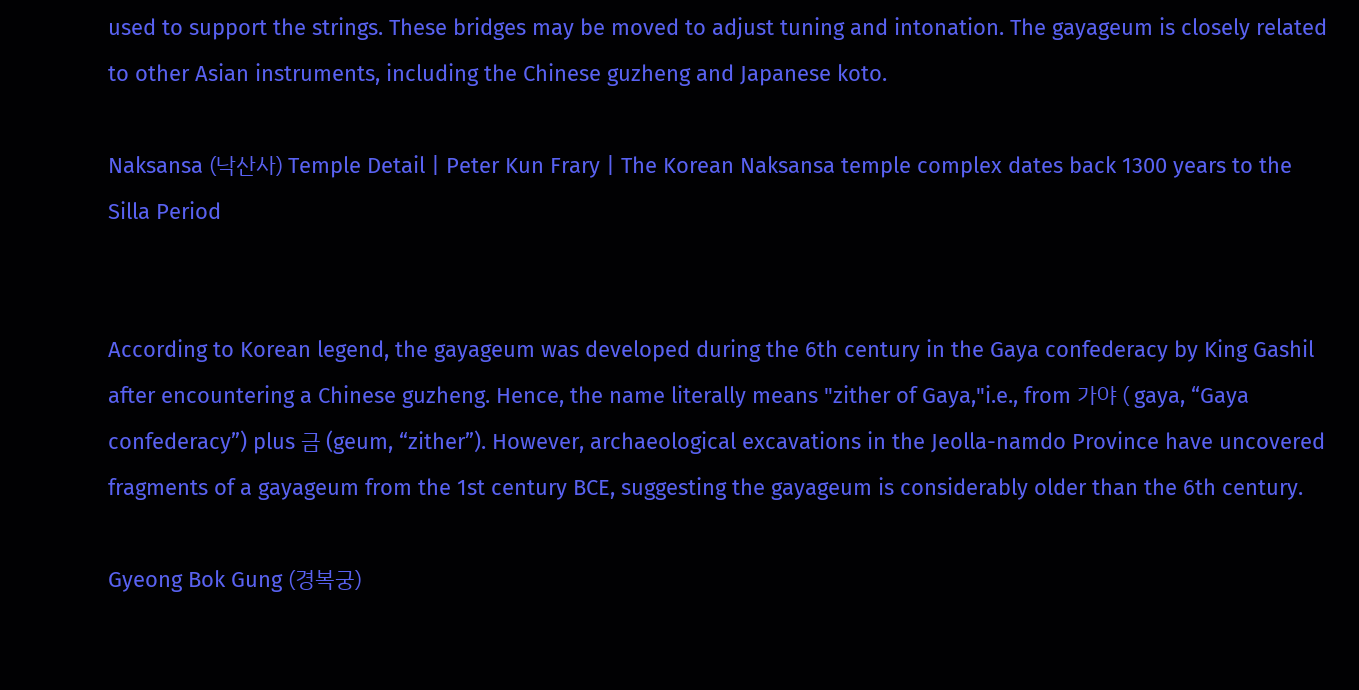used to support the strings. These bridges may be moved to adjust tuning and intonation. The gayageum is closely related to other Asian instruments, including the Chinese guzheng and Japanese koto.

Naksansa (낙산사) Temple Detail | Peter Kun Frary | The Korean Naksansa temple complex dates back 1300 years to the Silla Period


According to Korean legend, the gayageum was developed during the 6th century in the Gaya confederacy by King Gashil after encountering a Chinese guzheng. Hence, the name literally means "zither of Gaya,"i.e., from 가야 ( gaya, “Gaya confederacy”) plus 금 (geum, “zither”). However, archaeological excavations in the Jeolla-namdo Province have uncovered fragments of a gayageum from the 1st century BCE, suggesting the gayageum is considerably older than the 6th century.

Gyeong Bok Gung (경복궁)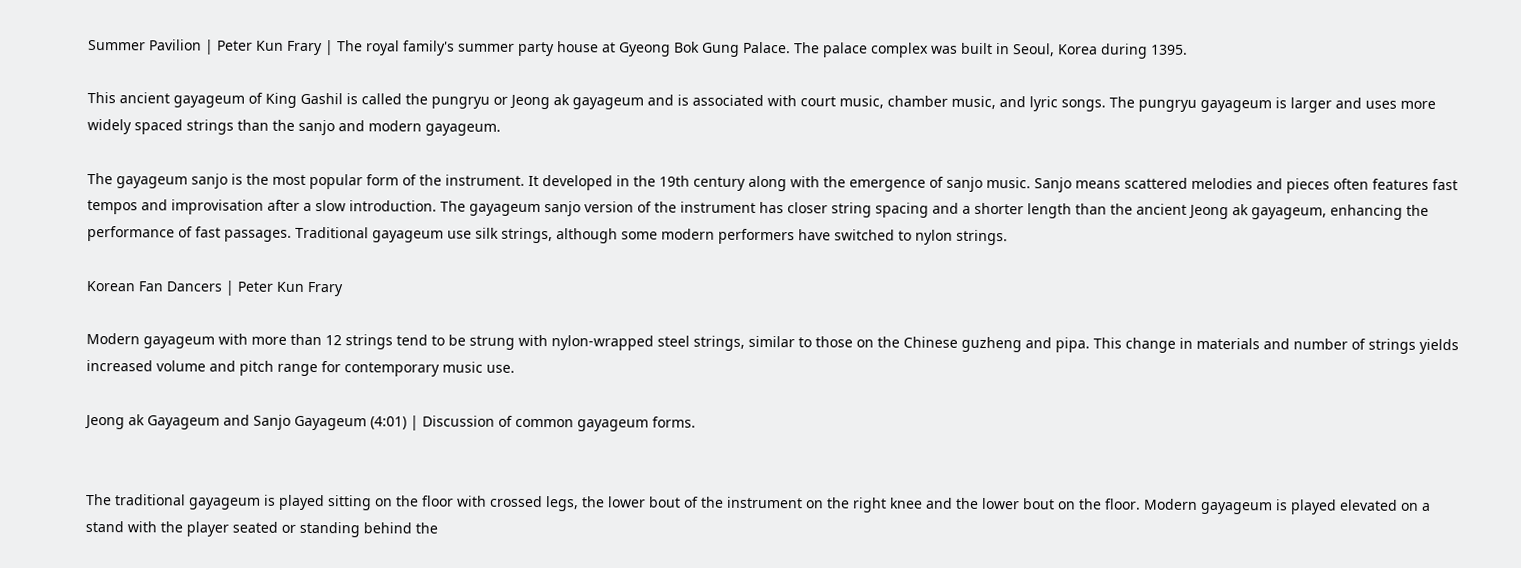Summer Pavilion | Peter Kun Frary | The royal family's summer party house at Gyeong Bok Gung Palace. The palace complex was built in Seoul, Korea during 1395.

This ancient gayageum of King Gashil is called the pungryu or Jeong ak gayageum and is associated with court music, chamber music, and lyric songs. The pungryu gayageum is larger and uses more widely spaced strings than the sanjo and modern gayageum.

The gayageum sanjo is the most popular form of the instrument. It developed in the 19th century along with the emergence of sanjo music. Sanjo means scattered melodies and pieces often features fast tempos and improvisation after a slow introduction. The gayageum sanjo version of the instrument has closer string spacing and a shorter length than the ancient Jeong ak gayageum, enhancing the performance of fast passages. Traditional gayageum use silk strings, although some modern performers have switched to nylon strings.

Korean Fan Dancers | Peter Kun Frary

Modern gayageum with more than 12 strings tend to be strung with nylon-wrapped steel strings, similar to those on the Chinese guzheng and pipa. This change in materials and number of strings yields increased volume and pitch range for contemporary music use.

Jeong ak Gayageum and Sanjo Gayageum (4:01) | Discussion of common gayageum forms.


The traditional gayageum is played sitting on the floor with crossed legs, the lower bout of the instrument on the right knee and the lower bout on the floor. Modern gayageum is played elevated on a stand with the player seated or standing behind the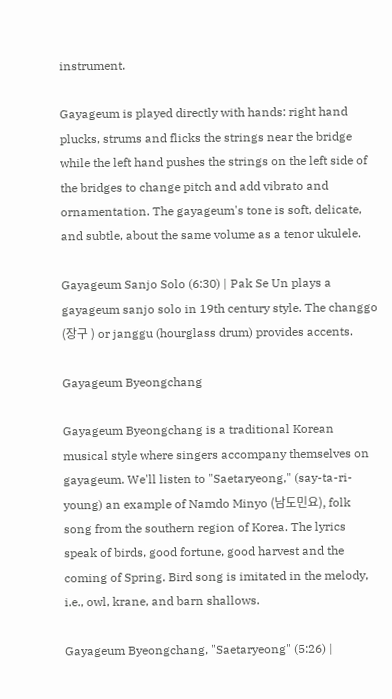instrument.

Gayageum is played directly with hands: right hand plucks, strums and flicks the strings near the bridge while the left hand pushes the strings on the left side of the bridges to change pitch and add vibrato and ornamentation. The gayageum's tone is soft, delicate, and subtle, about the same volume as a tenor ukulele.

Gayageum Sanjo Solo (6:30) | Pak Se Un plays a gayageum sanjo solo in 19th century style. The changgo (장구 ) or janggu (hourglass drum) provides accents.

Gayageum Byeongchang

Gayageum Byeongchang is a traditional Korean musical style where singers accompany themselves on gayageum. We'll listen to "Saetaryeong," (say-ta-ri-young) an example of Namdo Minyo (남도민요), folk song from the southern region of Korea. The lyrics speak of birds, good fortune, good harvest and the coming of Spring. Bird song is imitated in the melody, i.e., owl, krane, and barn shallows.

Gayageum Byeongchang, "Saetaryeong" (5:26) |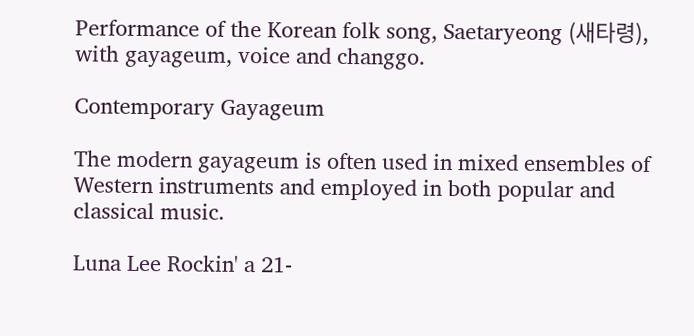Performance of the Korean folk song, Saetaryeong (새타령), with gayageum, voice and changgo.

Contemporary Gayageum

The modern gayageum is often used in mixed ensembles of Western instruments and employed in both popular and classical music.

Luna Lee Rockin' a 21-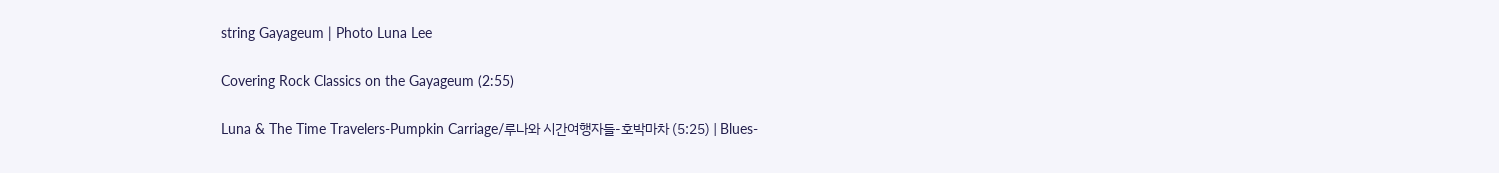string Gayageum | Photo Luna Lee

Covering Rock Classics on the Gayageum (2:55)

Luna & The Time Travelers-Pumpkin Carriage/루나와 시간여행자들-호박마차 (5:25) | Blues-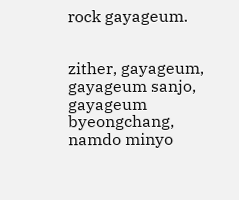rock gayageum.


zither, gayageum, gayageum sanjo, gayageum byeongchang, namdo minyo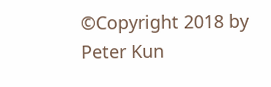©Copyright 2018 by Peter Kun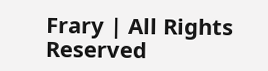Frary | All Rights Reserved